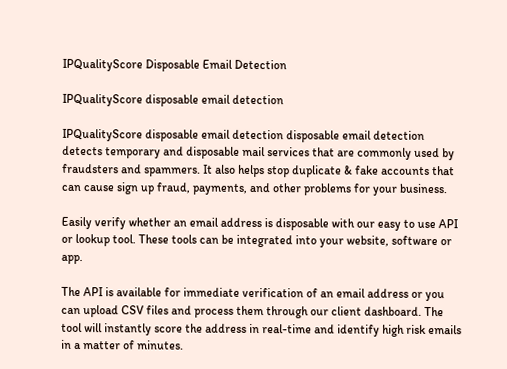IPQualityScore Disposable Email Detection

IPQualityScore disposable email detection

IPQualityScore disposable email detection disposable email detection detects temporary and disposable mail services that are commonly used by fraudsters and spammers. It also helps stop duplicate & fake accounts that can cause sign up fraud, payments, and other problems for your business.

Easily verify whether an email address is disposable with our easy to use API or lookup tool. These tools can be integrated into your website, software or app.

The API is available for immediate verification of an email address or you can upload CSV files and process them through our client dashboard. The tool will instantly score the address in real-time and identify high risk emails in a matter of minutes.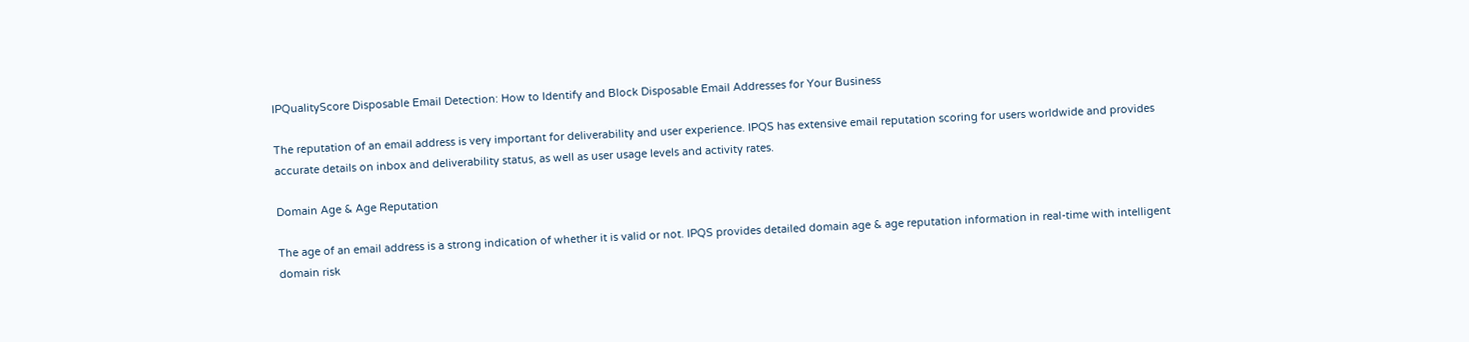IPQualityScore Disposable Email Detection: How to Identify and Block Disposable Email Addresses for Your Business

The reputation of an email address is very important for deliverability and user experience. IPQS has extensive email reputation scoring for users worldwide and provides accurate details on inbox and deliverability status, as well as user usage levels and activity rates.

Domain Age & Age Reputation

The age of an email address is a strong indication of whether it is valid or not. IPQS provides detailed domain age & age reputation information in real-time with intelligent domain risk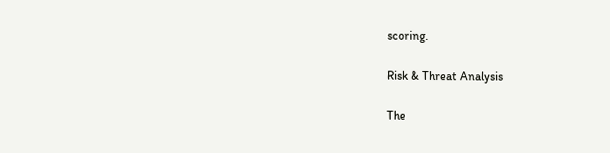scoring.

Risk & Threat Analysis

The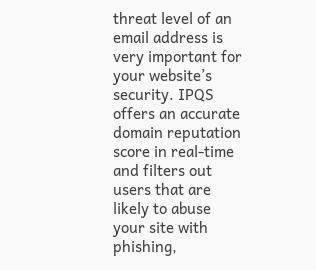threat level of an email address is very important for your website’s security. IPQS offers an accurate domain reputation score in real-time and filters out users that are likely to abuse your site with phishing,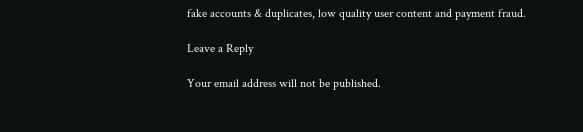fake accounts & duplicates, low quality user content and payment fraud.

Leave a Reply

Your email address will not be published.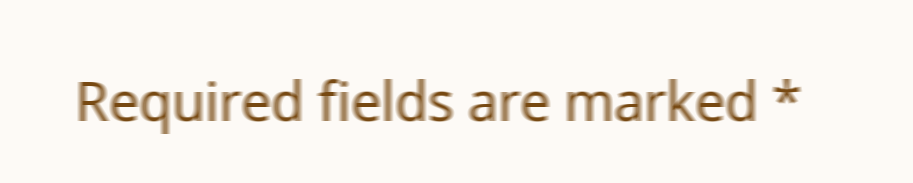Required fields are marked *